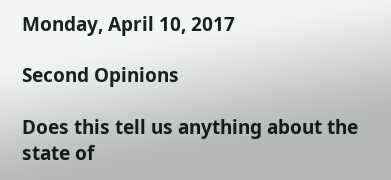Monday, April 10, 2017

Second Opinions

Does this tell us anything about the state of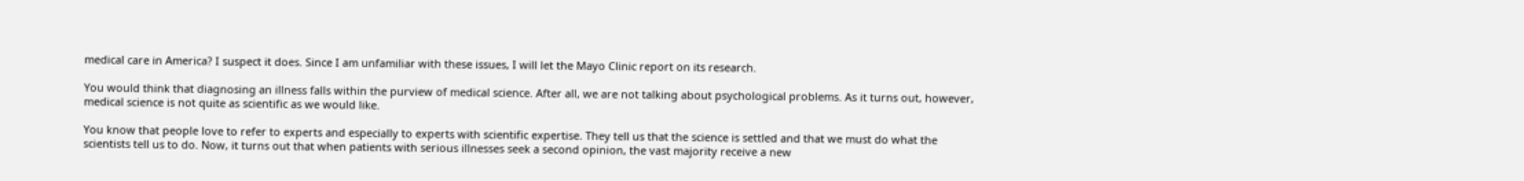medical care in America? I suspect it does. Since I am unfamiliar with these issues, I will let the Mayo Clinic report on its research.

You would think that diagnosing an illness falls within the purview of medical science. After all, we are not talking about psychological problems. As it turns out, however, medical science is not quite as scientific as we would like.

You know that people love to refer to experts and especially to experts with scientific expertise. They tell us that the science is settled and that we must do what the scientists tell us to do. Now, it turns out that when patients with serious illnesses seek a second opinion, the vast majority receive a new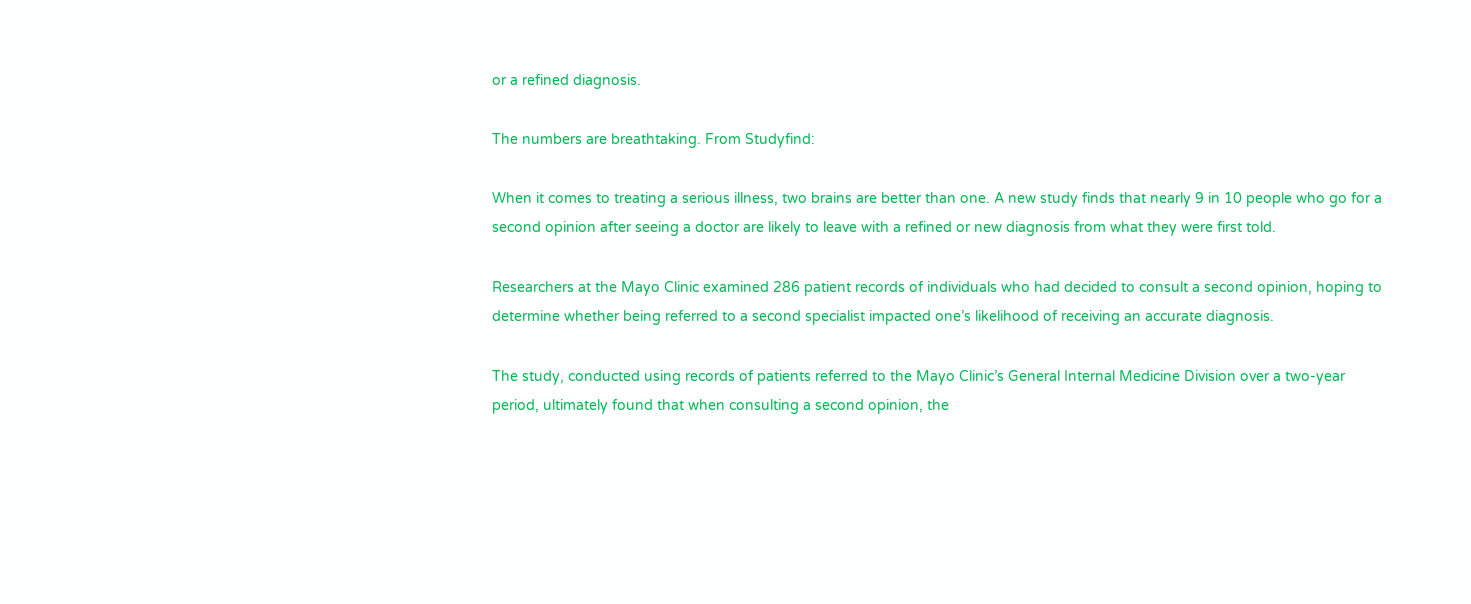or a refined diagnosis.

The numbers are breathtaking. From Studyfind:

When it comes to treating a serious illness, two brains are better than one. A new study finds that nearly 9 in 10 people who go for a second opinion after seeing a doctor are likely to leave with a refined or new diagnosis from what they were first told.

Researchers at the Mayo Clinic examined 286 patient records of individuals who had decided to consult a second opinion, hoping to determine whether being referred to a second specialist impacted one’s likelihood of receiving an accurate diagnosis.

The study, conducted using records of patients referred to the Mayo Clinic’s General Internal Medicine Division over a two-year period, ultimately found that when consulting a second opinion, the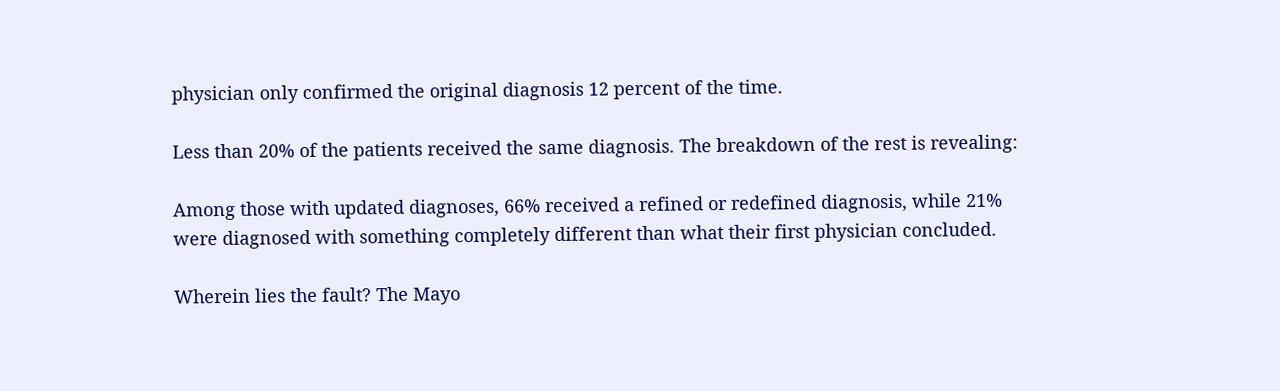physician only confirmed the original diagnosis 12 percent of the time.

Less than 20% of the patients received the same diagnosis. The breakdown of the rest is revealing:

Among those with updated diagnoses, 66% received a refined or redefined diagnosis, while 21% were diagnosed with something completely different than what their first physician concluded.

Wherein lies the fault? The Mayo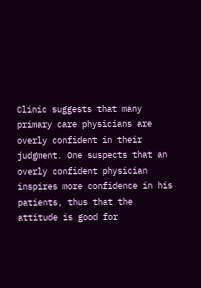Clinic suggests that many primary care physicians are overly confident in their judgment. One suspects that an overly confident physician inspires more confidence in his patients, thus that the attitude is good for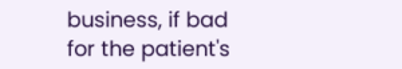business, if bad for the patient's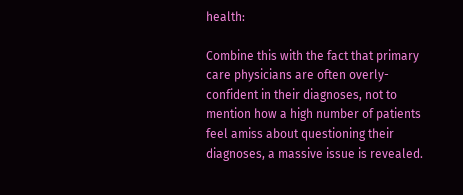health:

Combine this with the fact that primary care physicians are often overly-confident in their diagnoses, not to mention how a high number of patients feel amiss about questioning their diagnoses, a massive issue is revealed.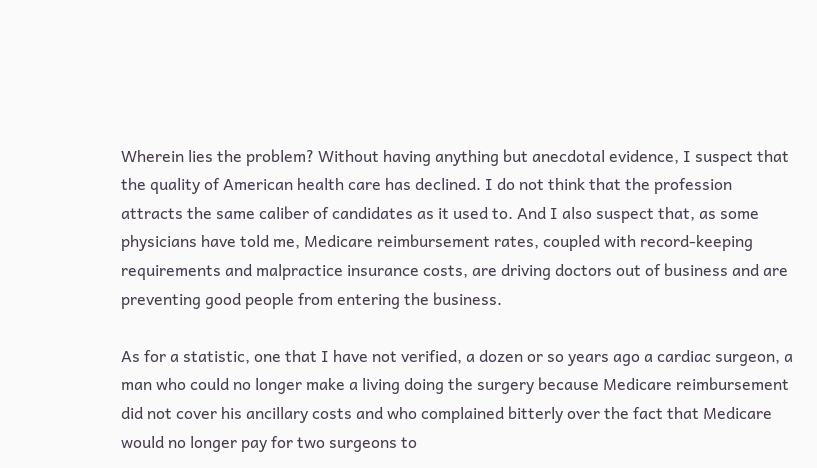Wherein lies the problem? Without having anything but anecdotal evidence, I suspect that the quality of American health care has declined. I do not think that the profession attracts the same caliber of candidates as it used to. And I also suspect that, as some physicians have told me, Medicare reimbursement rates, coupled with record-keeping requirements and malpractice insurance costs, are driving doctors out of business and are preventing good people from entering the business.

As for a statistic, one that I have not verified, a dozen or so years ago a cardiac surgeon, a man who could no longer make a living doing the surgery because Medicare reimbursement did not cover his ancillary costs and who complained bitterly over the fact that Medicare would no longer pay for two surgeons to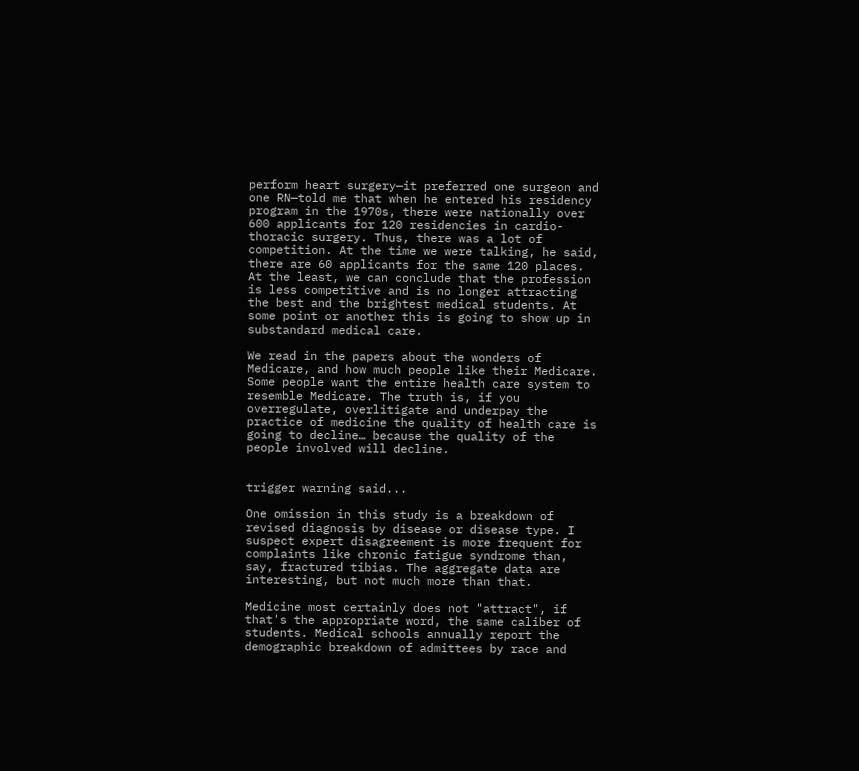perform heart surgery—it preferred one surgeon and one RN—told me that when he entered his residency program in the 1970s, there were nationally over 600 applicants for 120 residencies in cardio-thoracic surgery. Thus, there was a lot of competition. At the time we were talking, he said, there are 60 applicants for the same 120 places. At the least, we can conclude that the profession is less competitive and is no longer attracting the best and the brightest medical students. At some point or another this is going to show up in substandard medical care.

We read in the papers about the wonders of Medicare, and how much people like their Medicare. Some people want the entire health care system to resemble Medicare. The truth is, if you overregulate, overlitigate and underpay the practice of medicine the quality of health care is going to decline… because the quality of the people involved will decline.


trigger warning said...

One omission in this study is a breakdown of revised diagnosis by disease or disease type. I suspect expert disagreement is more frequent for complaints like chronic fatigue syndrome than, say, fractured tibias. The aggregate data are interesting, but not much more than that.

Medicine most certainly does not "attract", if that's the appropriate word, the same caliber of students. Medical schools annually report the demographic breakdown of admittees by race and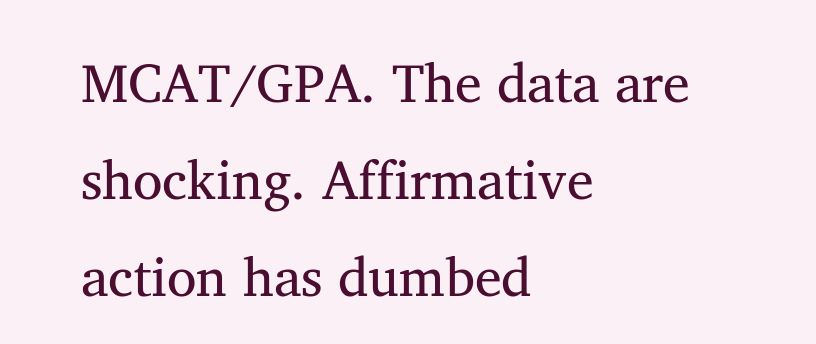MCAT/GPA. The data are shocking. Affirmative action has dumbed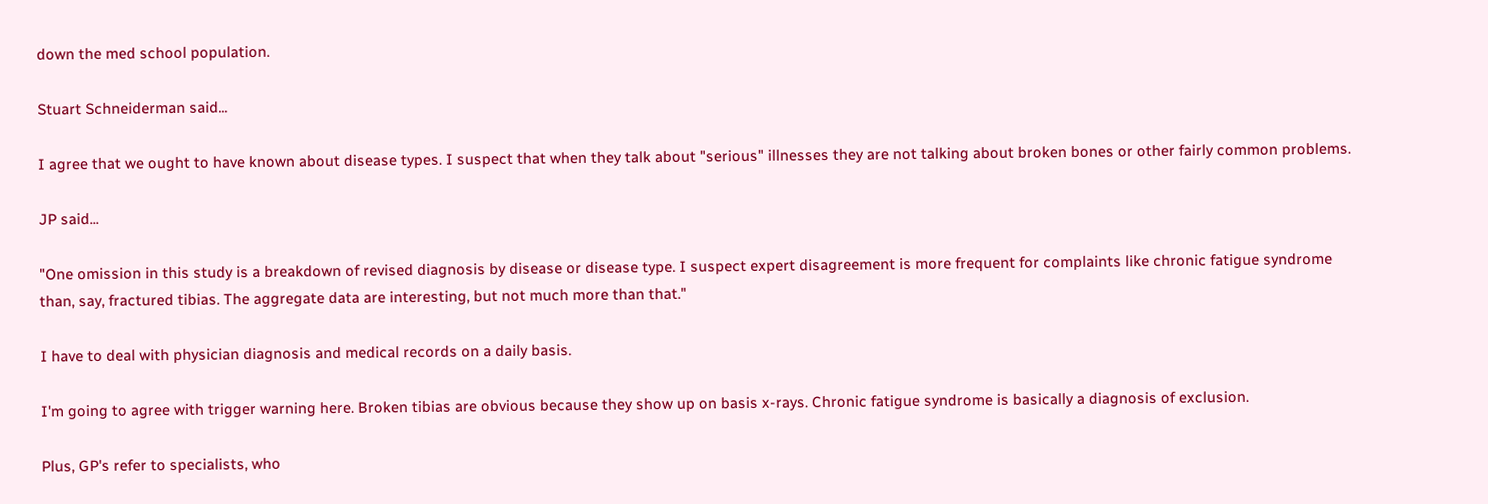down the med school population.

Stuart Schneiderman said...

I agree that we ought to have known about disease types. I suspect that when they talk about "serious" illnesses they are not talking about broken bones or other fairly common problems.

JP said...

"One omission in this study is a breakdown of revised diagnosis by disease or disease type. I suspect expert disagreement is more frequent for complaints like chronic fatigue syndrome than, say, fractured tibias. The aggregate data are interesting, but not much more than that."

I have to deal with physician diagnosis and medical records on a daily basis.

I'm going to agree with trigger warning here. Broken tibias are obvious because they show up on basis x-rays. Chronic fatigue syndrome is basically a diagnosis of exclusion.

Plus, GP's refer to specialists, who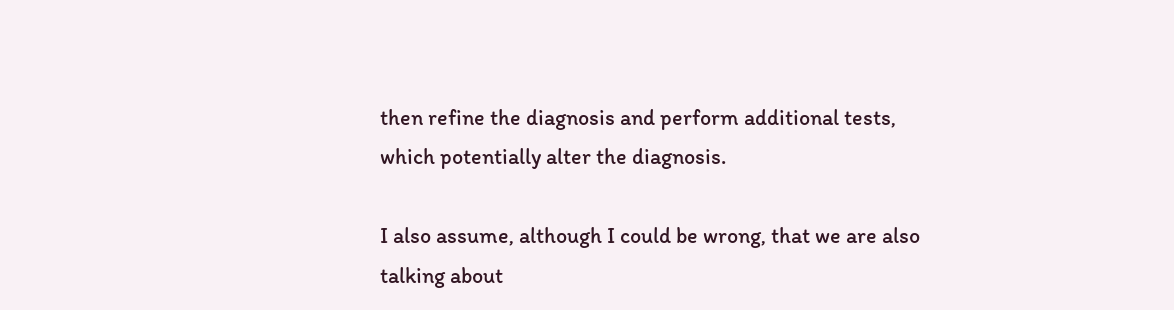then refine the diagnosis and perform additional tests, which potentially alter the diagnosis.

I also assume, although I could be wrong, that we are also talking about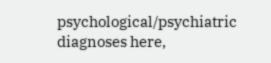psychological/psychiatric diagnoses here,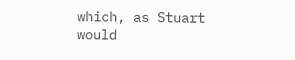which, as Stuart would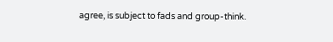agree, is subject to fads and group-think.